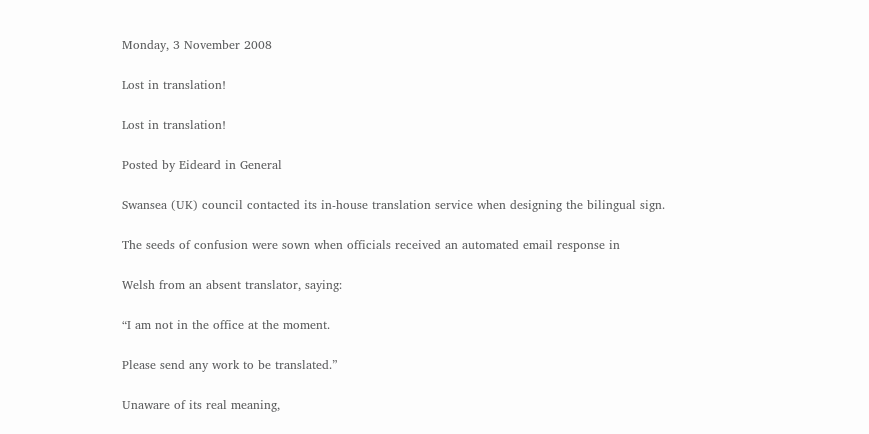Monday, 3 November 2008

Lost in translation!

Lost in translation!

Posted by Eideard in General

Swansea (UK) council contacted its in-house translation service when designing the bilingual sign.

The seeds of confusion were sown when officials received an automated email response in

Welsh from an absent translator, saying:

“I am not in the office at the moment.

Please send any work to be translated.”

Unaware of its real meaning,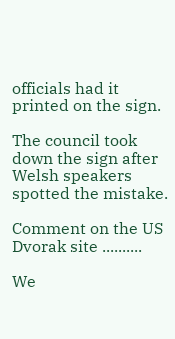officials had it printed on the sign.

The council took down the sign after Welsh speakers spotted the mistake.

Comment on the US Dvorak site ..........

We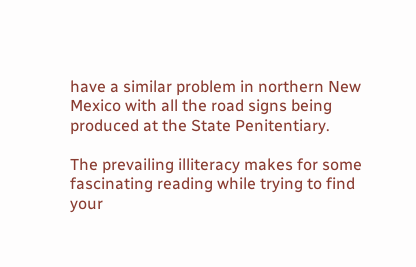have a similar problem in northern New Mexico with all the road signs being produced at the State Penitentiary.

The prevailing illiteracy makes for some fascinating reading while trying to find your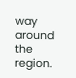way around the region.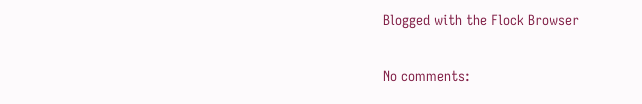Blogged with the Flock Browser

No comments: